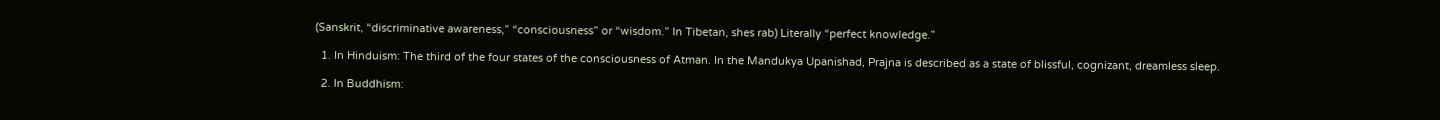(Sanskrit, “discriminative awareness,” “consciousness” or “wisdom.” In Tibetan, shes rab) Literally “perfect knowledge.”

  1. In Hinduism: The third of the four states of the consciousness of Atman. In the Mandukya Upanishad, Prajna is described as a state of blissful, cognizant, dreamless sleep.

  2. In Buddhism: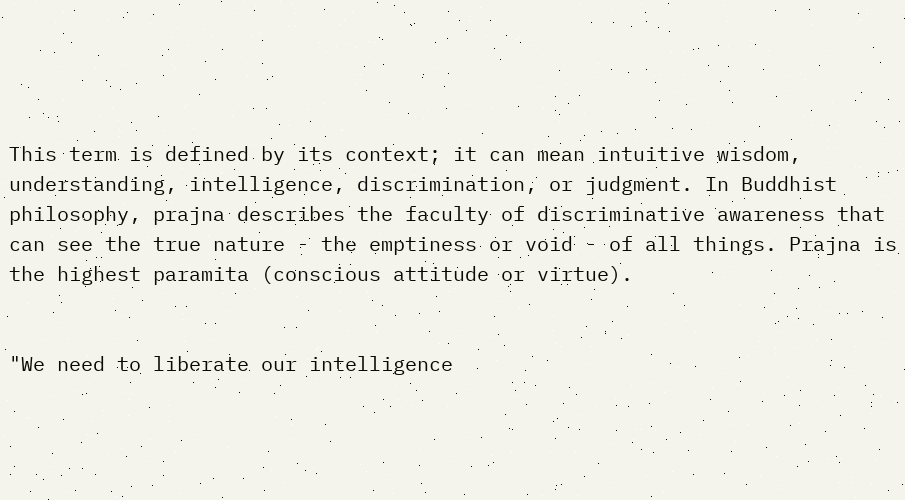This term is defined by its context; it can mean intuitive wisdom, understanding, intelligence, discrimination, or judgment. In Buddhist philosophy, prajna describes the faculty of discriminative awareness that can see the true nature - the emptiness or void - of all things. Prajna is the highest paramita (conscious attitude or virtue).


"We need to liberate our intelligence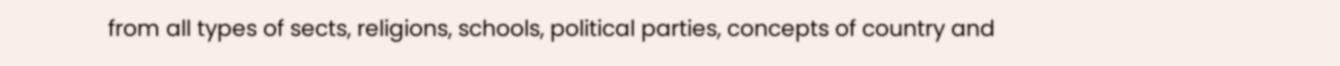from all types of sects, religions, schools, political parties, concepts of country and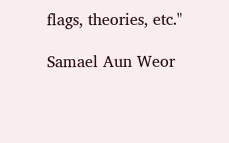flags, theories, etc."

Samael Aun Weor